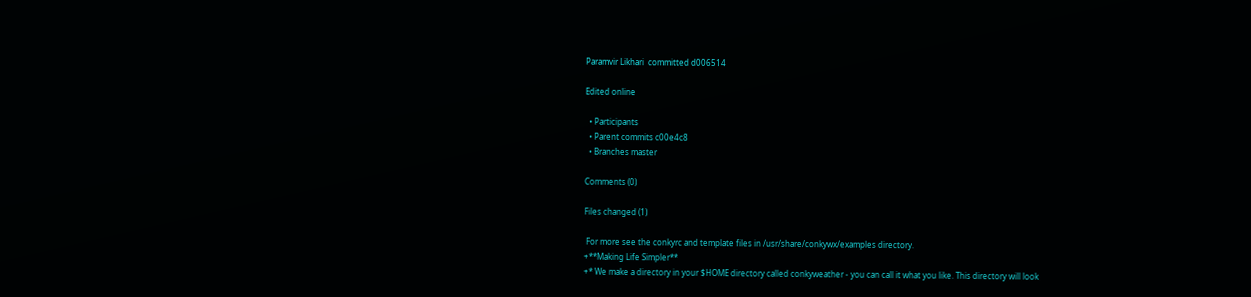Paramvir Likhari  committed d006514

Edited online

  • Participants
  • Parent commits c00e4c8
  • Branches master

Comments (0)

Files changed (1)

 For more see the conkyrc and template files in /usr/share/conkywx/examples directory.
+**Making Life Simpler**
+* We make a directory in your $HOME directory called conkyweather - you can call it what you like. This directory will look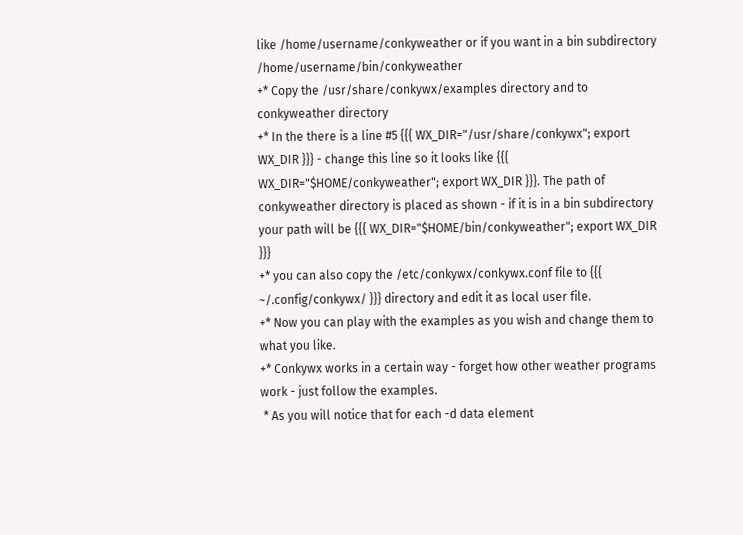like /home/username/conkyweather or if you want in a bin subdirectory /home/username/bin/conkyweather
+* Copy the /usr/share/conkywx/examples directory and to conkyweather directory
+* In the there is a line #5 {{{ WX_DIR="/usr/share/conkywx"; export WX_DIR }}} - change this line so it looks like {{{ WX_DIR="$HOME/conkyweather"; export WX_DIR }}}. The path of conkyweather directory is placed as shown - if it is in a bin subdirectory your path will be {{{ WX_DIR="$HOME/bin/conkyweather"; export WX_DIR }}}
+* you can also copy the /etc/conkywx/conkywx.conf file to {{{ ~/.config/conkywx/ }}} directory and edit it as local user file.
+* Now you can play with the examples as you wish and change them to what you like.
+* Conkywx works in a certain way - forget how other weather programs work - just follow the examples.
 * As you will notice that for each -d data element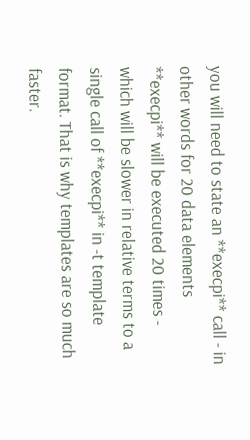you will need to state an **execpi** call - in other words for 20 data elements **execpi** will be executed 20 times - which will be slower in relative terms to a single call of **execpi** in -t template format. That is why templates are so much faster.